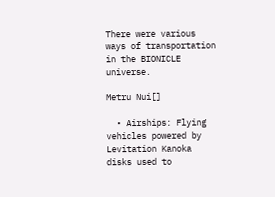There were various ways of transportation in the BIONICLE universe.

Metru Nui[]

  • Airships: Flying vehicles powered by Levitation Kanoka disks used to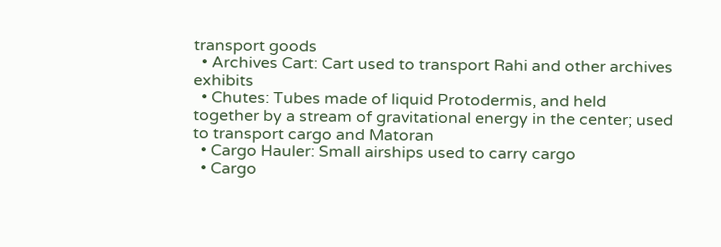transport goods
  • Archives Cart: Cart used to transport Rahi and other archives exhibits
  • Chutes: Tubes made of liquid Protodermis, and held together by a stream of gravitational energy in the center; used to transport cargo and Matoran
  • Cargo Hauler: Small airships used to carry cargo
  • Cargo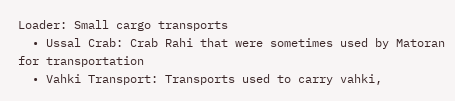Loader: Small cargo transports
  • Ussal Crab: Crab Rahi that were sometimes used by Matoran for transportation
  • Vahki Transport: Transports used to carry vahki,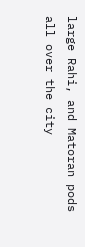large Rahi, and Matoran pods all over the city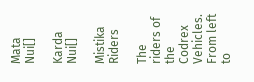Mata Nui[]

Karda Nui[]

Mistika Riders

The riders of the Codrex Vehicles. From left to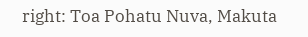right: Toa Pohatu Nuva, Makuta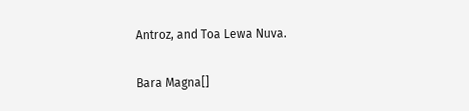Antroz, and Toa Lewa Nuva.

Bara Magna[]